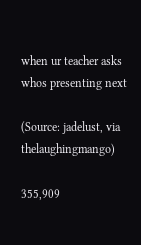when ur teacher asks whos presenting next

(Source: jadelust, via thelaughingmango)

355,909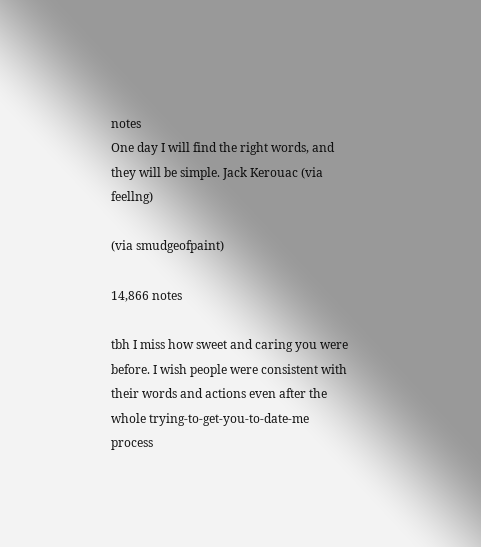notes
One day I will find the right words, and they will be simple. Jack Kerouac (via feellng)

(via smudgeofpaint)

14,866 notes

tbh I miss how sweet and caring you were before. I wish people were consistent with their words and actions even after the whole trying-to-get-you-to-date-me process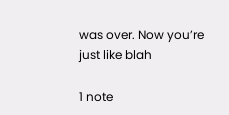was over. Now you’re just like blah

1 note